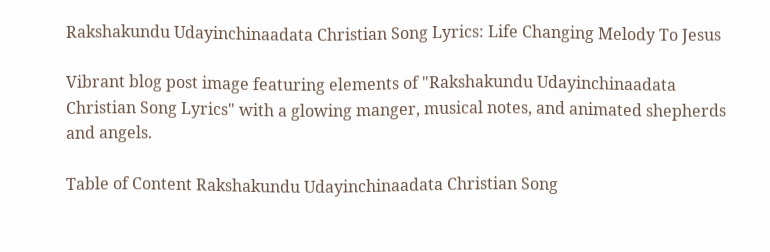Rakshakundu Udayinchinaadata Christian Song Lyrics: Life Changing Melody To Jesus

Vibrant blog post image featuring elements of "Rakshakundu Udayinchinaadata Christian Song Lyrics" with a glowing manger, musical notes, and animated shepherds and angels.

Table of Content Rakshakundu Udayinchinaadata Christian Song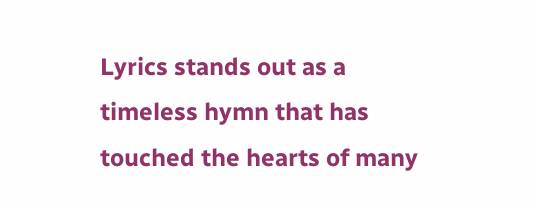Lyrics stands out as a timeless hymn that has touched the hearts of many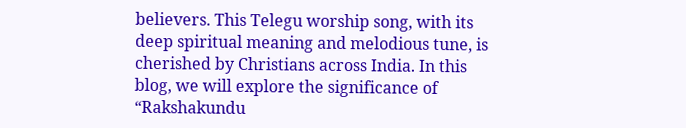believers. This Telegu worship song, with its deep spiritual meaning and melodious tune, is cherished by Christians across India. In this blog, we will explore the significance of “Rakshakundu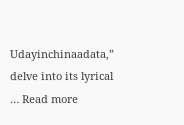Udayinchinaadata,” delve into its lyrical … Read more